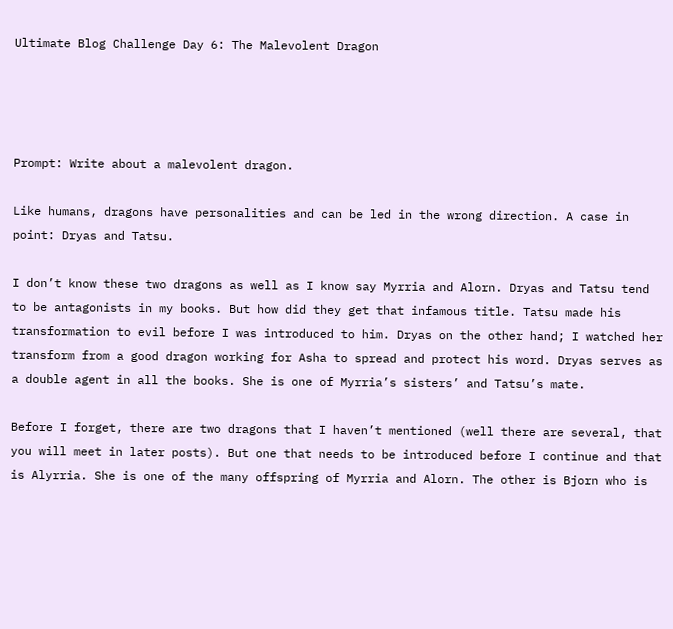Ultimate Blog Challenge Day 6: The Malevolent Dragon




Prompt: Write about a malevolent dragon.

Like humans, dragons have personalities and can be led in the wrong direction. A case in point: Dryas and Tatsu.

I don’t know these two dragons as well as I know say Myrria and Alorn. Dryas and Tatsu tend to be antagonists in my books. But how did they get that infamous title. Tatsu made his transformation to evil before I was introduced to him. Dryas on the other hand; I watched her transform from a good dragon working for Asha to spread and protect his word. Dryas serves as a double agent in all the books. She is one of Myrria’s sisters’ and Tatsu’s mate.

Before I forget, there are two dragons that I haven’t mentioned (well there are several, that you will meet in later posts). But one that needs to be introduced before I continue and that is Alyrria. She is one of the many offspring of Myrria and Alorn. The other is Bjorn who is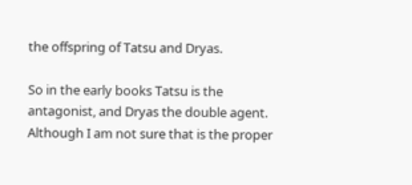the offspring of Tatsu and Dryas.

So in the early books Tatsu is the antagonist, and Dryas the double agent. Although I am not sure that is the proper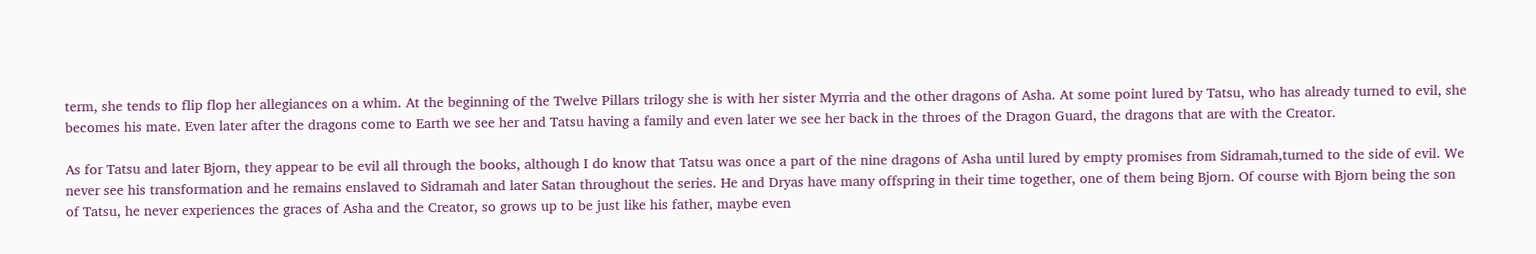term, she tends to flip flop her allegiances on a whim. At the beginning of the Twelve Pillars trilogy she is with her sister Myrria and the other dragons of Asha. At some point lured by Tatsu, who has already turned to evil, she becomes his mate. Even later after the dragons come to Earth we see her and Tatsu having a family and even later we see her back in the throes of the Dragon Guard, the dragons that are with the Creator.

As for Tatsu and later Bjorn, they appear to be evil all through the books, although I do know that Tatsu was once a part of the nine dragons of Asha until lured by empty promises from Sidramah,turned to the side of evil. We never see his transformation and he remains enslaved to Sidramah and later Satan throughout the series. He and Dryas have many offspring in their time together, one of them being Bjorn. Of course with Bjorn being the son of Tatsu, he never experiences the graces of Asha and the Creator, so grows up to be just like his father, maybe even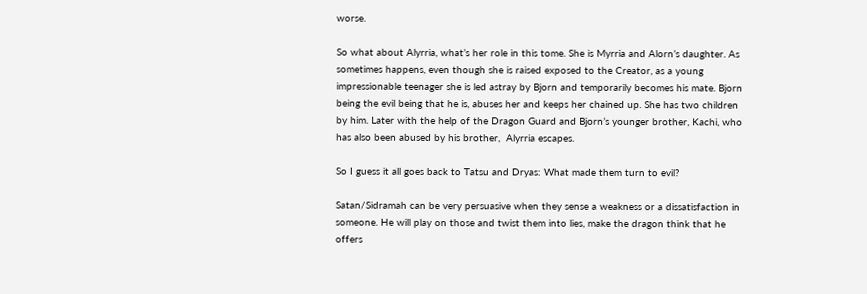worse.

So what about Alyrria, what’s her role in this tome. She is Myrria and Alorn’s daughter. As sometimes happens, even though she is raised exposed to the Creator, as a young impressionable teenager she is led astray by Bjorn and temporarily becomes his mate. Bjorn being the evil being that he is, abuses her and keeps her chained up. She has two children by him. Later with the help of the Dragon Guard and Bjorn’s younger brother, Kachi, who has also been abused by his brother,  Alyrria escapes.

So I guess it all goes back to Tatsu and Dryas: What made them turn to evil?

Satan/Sidramah can be very persuasive when they sense a weakness or a dissatisfaction in someone. He will play on those and twist them into lies, make the dragon think that he offers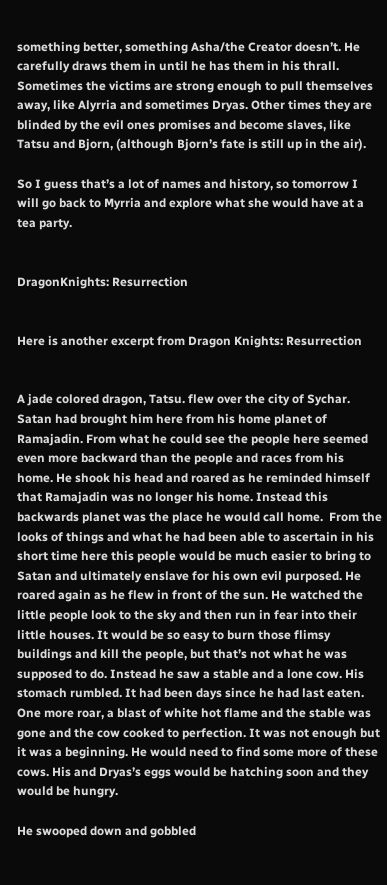something better, something Asha/the Creator doesn’t. He carefully draws them in until he has them in his thrall. Sometimes the victims are strong enough to pull themselves away, like Alyrria and sometimes Dryas. Other times they are blinded by the evil ones promises and become slaves, like Tatsu and Bjorn, (although Bjorn’s fate is still up in the air).

So I guess that’s a lot of names and history, so tomorrow I will go back to Myrria and explore what she would have at a tea party.


DragonKnights: Resurrection


Here is another excerpt from Dragon Knights: Resurrection


A jade colored dragon, Tatsu. flew over the city of Sychar. Satan had brought him here from his home planet of Ramajadin. From what he could see the people here seemed even more backward than the people and races from his home. He shook his head and roared as he reminded himself that Ramajadin was no longer his home. Instead this backwards planet was the place he would call home.  From the looks of things and what he had been able to ascertain in his short time here this people would be much easier to bring to Satan and ultimately enslave for his own evil purposed. He roared again as he flew in front of the sun. He watched the little people look to the sky and then run in fear into their little houses. It would be so easy to burn those flimsy buildings and kill the people, but that’s not what he was supposed to do. Instead he saw a stable and a lone cow. His stomach rumbled. It had been days since he had last eaten. One more roar, a blast of white hot flame and the stable was gone and the cow cooked to perfection. It was not enough but it was a beginning. He would need to find some more of these cows. His and Dryas’s eggs would be hatching soon and they would be hungry.

He swooped down and gobbled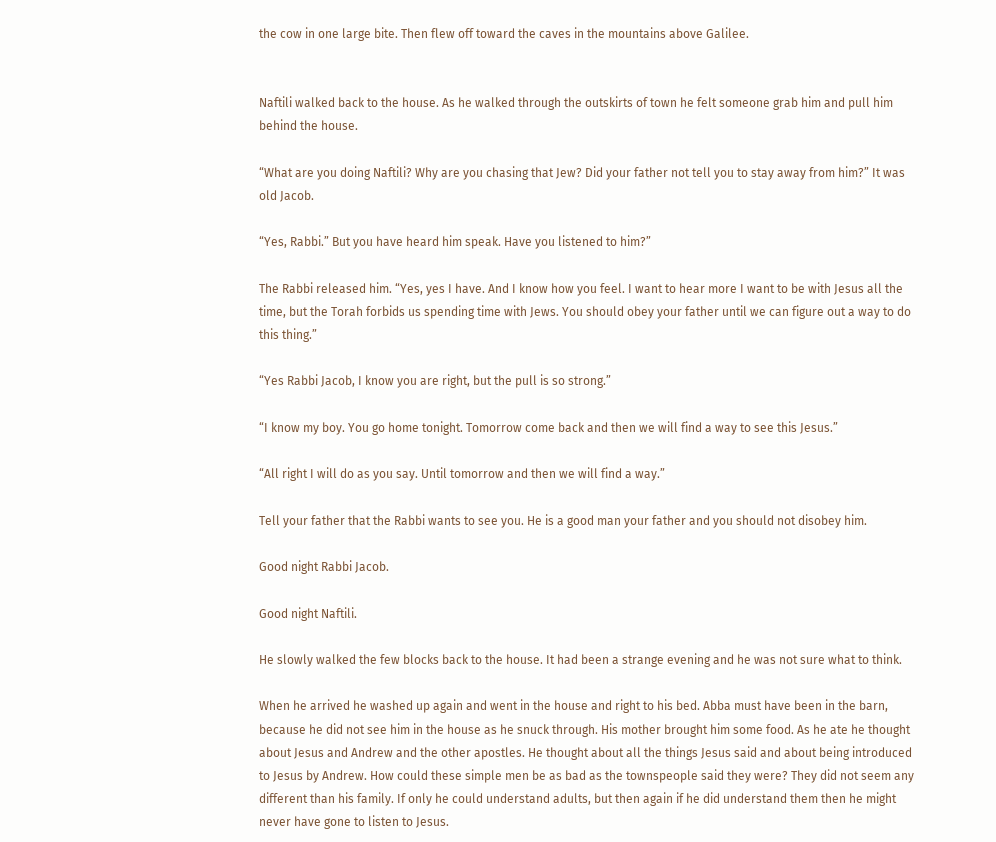the cow in one large bite. Then flew off toward the caves in the mountains above Galilee.


Naftili walked back to the house. As he walked through the outskirts of town he felt someone grab him and pull him behind the house.

“What are you doing Naftili? Why are you chasing that Jew? Did your father not tell you to stay away from him?” It was old Jacob.

“Yes, Rabbi.” But you have heard him speak. Have you listened to him?”

The Rabbi released him. “Yes, yes I have. And I know how you feel. I want to hear more I want to be with Jesus all the time, but the Torah forbids us spending time with Jews. You should obey your father until we can figure out a way to do this thing.”

“Yes Rabbi Jacob, I know you are right, but the pull is so strong.”

“I know my boy. You go home tonight. Tomorrow come back and then we will find a way to see this Jesus.”

“All right I will do as you say. Until tomorrow and then we will find a way.”

Tell your father that the Rabbi wants to see you. He is a good man your father and you should not disobey him.

Good night Rabbi Jacob.

Good night Naftili.

He slowly walked the few blocks back to the house. It had been a strange evening and he was not sure what to think.

When he arrived he washed up again and went in the house and right to his bed. Abba must have been in the barn, because he did not see him in the house as he snuck through. His mother brought him some food. As he ate he thought about Jesus and Andrew and the other apostles. He thought about all the things Jesus said and about being introduced to Jesus by Andrew. How could these simple men be as bad as the townspeople said they were? They did not seem any different than his family. If only he could understand adults, but then again if he did understand them then he might never have gone to listen to Jesus.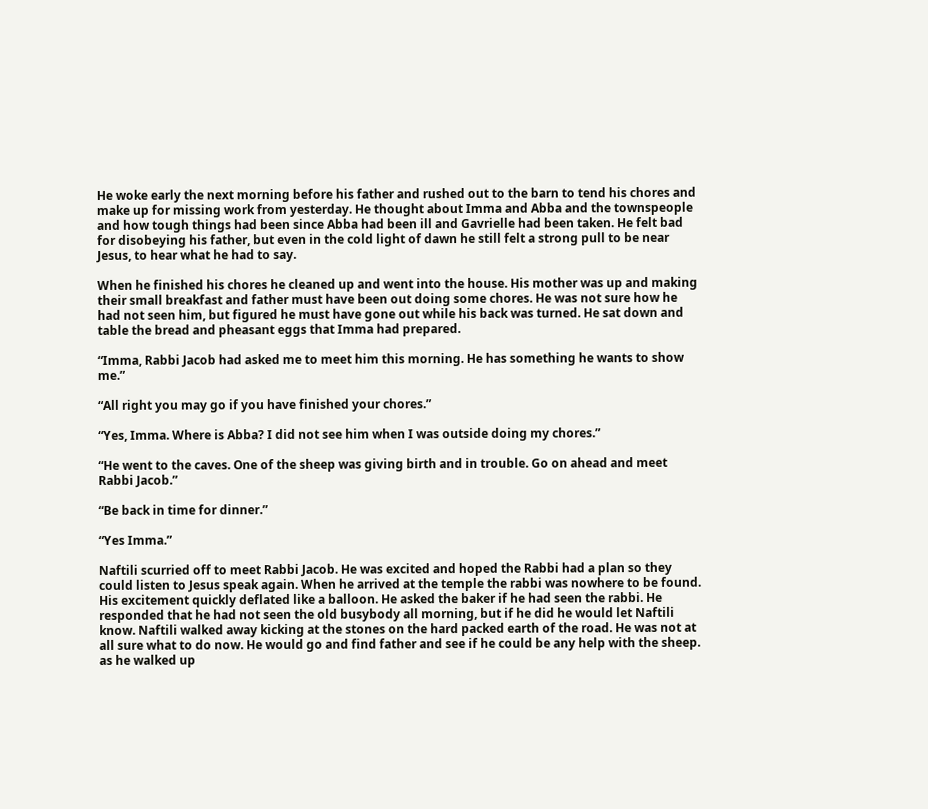He woke early the next morning before his father and rushed out to the barn to tend his chores and make up for missing work from yesterday. He thought about Imma and Abba and the townspeople and how tough things had been since Abba had been ill and Gavrielle had been taken. He felt bad for disobeying his father, but even in the cold light of dawn he still felt a strong pull to be near Jesus, to hear what he had to say.

When he finished his chores he cleaned up and went into the house. His mother was up and making their small breakfast and father must have been out doing some chores. He was not sure how he had not seen him, but figured he must have gone out while his back was turned. He sat down and table the bread and pheasant eggs that Imma had prepared.

“Imma, Rabbi Jacob had asked me to meet him this morning. He has something he wants to show me.”

“All right you may go if you have finished your chores.”

“Yes, Imma. Where is Abba? I did not see him when I was outside doing my chores.”

“He went to the caves. One of the sheep was giving birth and in trouble. Go on ahead and meet Rabbi Jacob.”

“Be back in time for dinner.”

“Yes Imma.”

Naftili scurried off to meet Rabbi Jacob. He was excited and hoped the Rabbi had a plan so they could listen to Jesus speak again. When he arrived at the temple the rabbi was nowhere to be found. His excitement quickly deflated like a balloon. He asked the baker if he had seen the rabbi. He responded that he had not seen the old busybody all morning, but if he did he would let Naftili know. Naftili walked away kicking at the stones on the hard packed earth of the road. He was not at all sure what to do now. He would go and find father and see if he could be any help with the sheep. as he walked up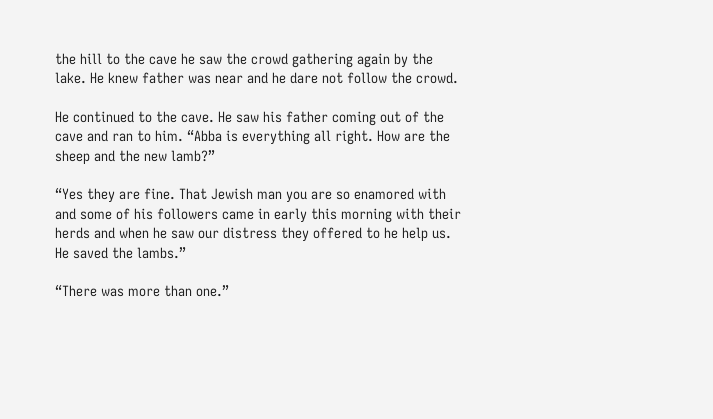the hill to the cave he saw the crowd gathering again by the lake. He knew father was near and he dare not follow the crowd.

He continued to the cave. He saw his father coming out of the cave and ran to him. “Abba is everything all right. How are the sheep and the new lamb?”

“Yes they are fine. That Jewish man you are so enamored with and some of his followers came in early this morning with their herds and when he saw our distress they offered to he help us. He saved the lambs.”

“There was more than one.”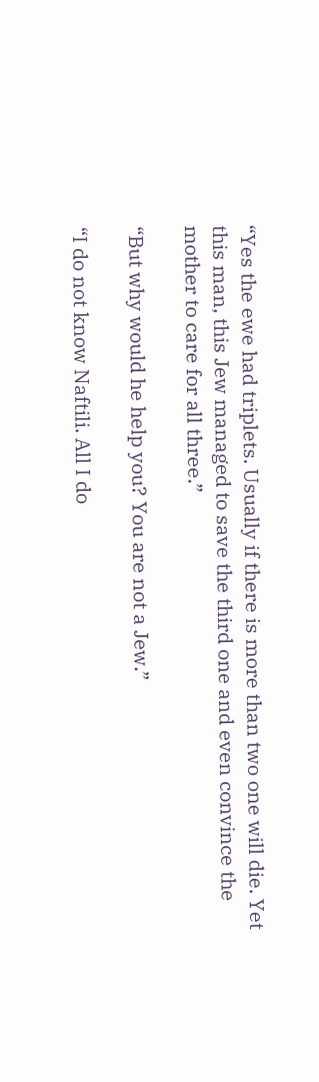“Yes the ewe had triplets. Usually if there is more than two one will die. Yet this man, this Jew managed to save the third one and even convince the mother to care for all three.”

“But why would he help you? You are not a Jew.”

“I do not know Naftili. All I do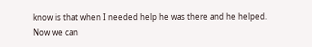know is that when I needed help he was there and he helped. Now we can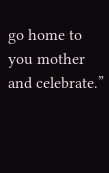go home to you mother and celebrate.”